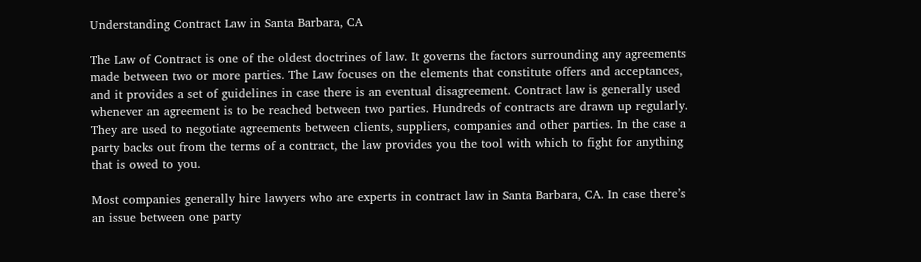Understanding Contract Law in Santa Barbara, CA

The Law of Contract is one of the oldest doctrines of law. It governs the factors surrounding any agreements made between two or more parties. The Law focuses on the elements that constitute offers and acceptances, and it provides a set of guidelines in case there is an eventual disagreement. Contract law is generally used whenever an agreement is to be reached between two parties. Hundreds of contracts are drawn up regularly. They are used to negotiate agreements between clients, suppliers, companies and other parties. In the case a party backs out from the terms of a contract, the law provides you the tool with which to fight for anything that is owed to you.

Most companies generally hire lawyers who are experts in contract law in Santa Barbara, CA. In case there’s an issue between one party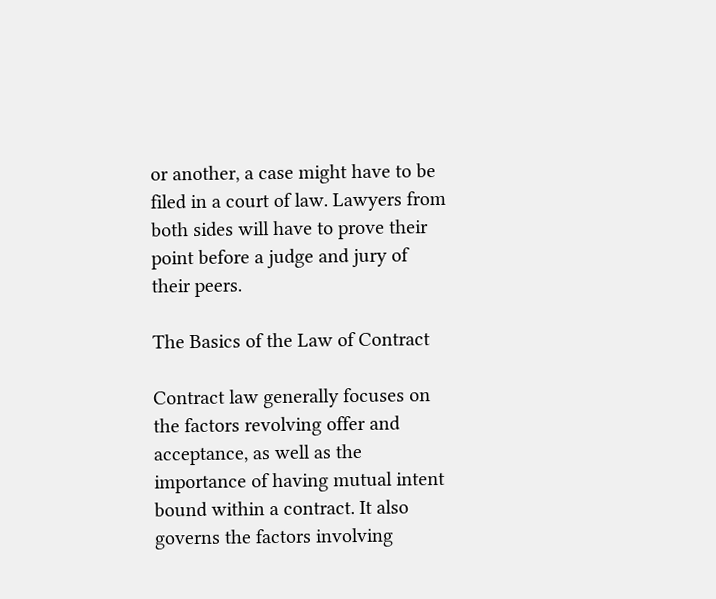or another, a case might have to be filed in a court of law. Lawyers from both sides will have to prove their point before a judge and jury of their peers.

The Basics of the Law of Contract

Contract law generally focuses on the factors revolving offer and acceptance, as well as the importance of having mutual intent bound within a contract. It also governs the factors involving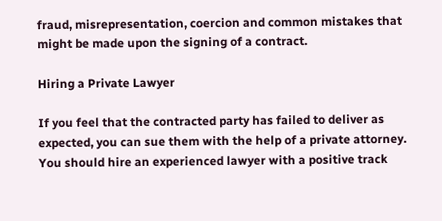fraud, misrepresentation, coercion and common mistakes that might be made upon the signing of a contract.

Hiring a Private Lawyer

If you feel that the contracted party has failed to deliver as expected, you can sue them with the help of a private attorney. You should hire an experienced lawyer with a positive track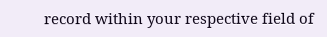record within your respective field of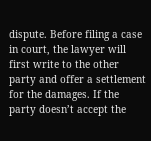dispute. Before filing a case in court, the lawyer will first write to the other party and offer a settlement for the damages. If the party doesn’t accept the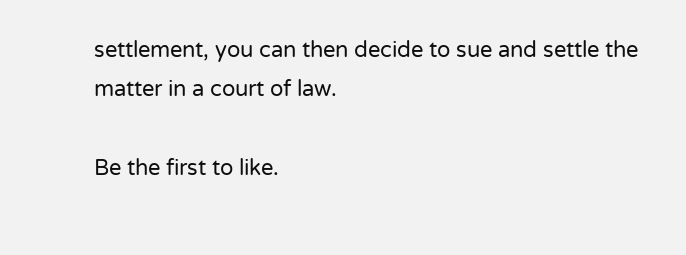settlement, you can then decide to sue and settle the matter in a court of law.

Be the first to like.